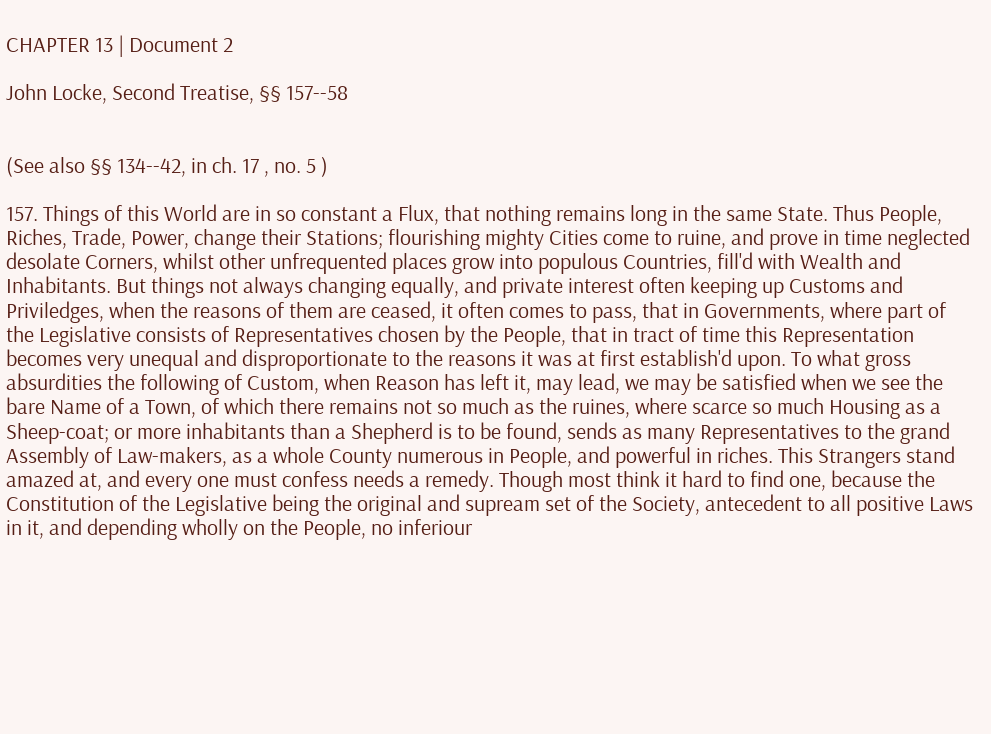CHAPTER 13 | Document 2

John Locke, Second Treatise, §§ 157--58


(See also §§ 134--42, in ch. 17 , no. 5 )

157. Things of this World are in so constant a Flux, that nothing remains long in the same State. Thus People, Riches, Trade, Power, change their Stations; flourishing mighty Cities come to ruine, and prove in time neglected desolate Corners, whilst other unfrequented places grow into populous Countries, fill'd with Wealth and Inhabitants. But things not always changing equally, and private interest often keeping up Customs and Priviledges, when the reasons of them are ceased, it often comes to pass, that in Governments, where part of the Legislative consists of Representatives chosen by the People, that in tract of time this Representation becomes very unequal and disproportionate to the reasons it was at first establish'd upon. To what gross absurdities the following of Custom, when Reason has left it, may lead, we may be satisfied when we see the bare Name of a Town, of which there remains not so much as the ruines, where scarce so much Housing as a Sheep-coat; or more inhabitants than a Shepherd is to be found, sends as many Representatives to the grand Assembly of Law-makers, as a whole County numerous in People, and powerful in riches. This Strangers stand amazed at, and every one must confess needs a remedy. Though most think it hard to find one, because the Constitution of the Legislative being the original and supream set of the Society, antecedent to all positive Laws in it, and depending wholly on the People, no inferiour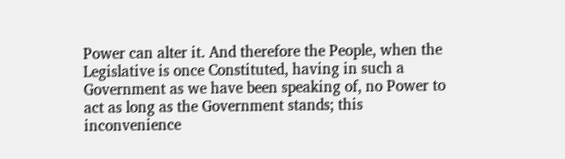Power can alter it. And therefore the People, when the Legislative is once Constituted, having in such a Government as we have been speaking of, no Power to act as long as the Government stands; this inconvenience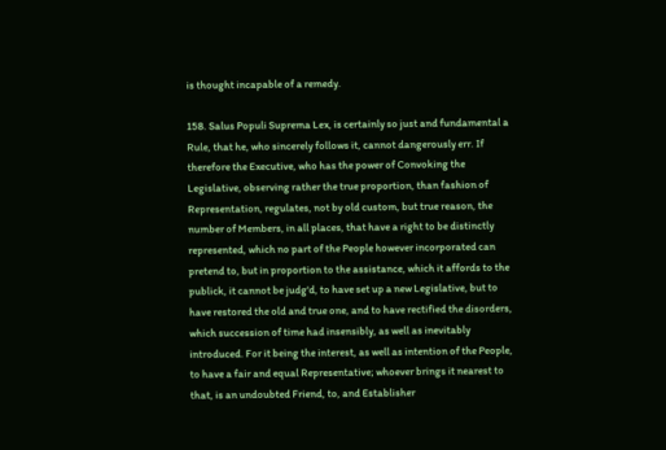is thought incapable of a remedy.

158. Salus Populi Suprema Lex, is certainly so just and fundamental a Rule, that he, who sincerely follows it, cannot dangerously err. If therefore the Executive, who has the power of Convoking the Legislative, observing rather the true proportion, than fashion of Representation, regulates, not by old custom, but true reason, the number of Members, in all places, that have a right to be distinctly represented, which no part of the People however incorporated can pretend to, but in proportion to the assistance, which it affords to the publick, it cannot be judg'd, to have set up a new Legislative, but to have restored the old and true one, and to have rectified the disorders, which succession of time had insensibly, as well as inevitably introduced. For it being the interest, as well as intention of the People, to have a fair and equal Representative; whoever brings it nearest to that, is an undoubted Friend, to, and Establisher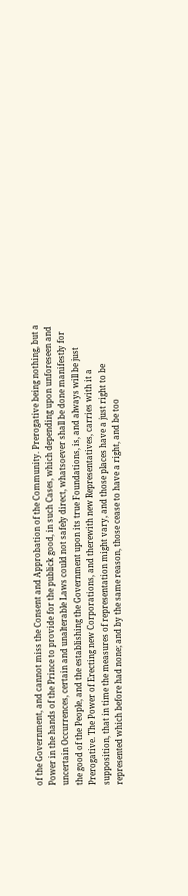of the Government, and cannot miss the Consent and Approbation of the Community. Prerogative being nothing, but a Power in the hands of the Prince to provide for the publick good, in such Cases, which depending upon unforeseen and uncertain Occurrences, certain and unalterable Laws could not safely direct, whatsoever shall be done manifestly for the good of the People, and the establishing the Government upon its true Foundations, is, and always will be just Prerogative. The Power of Erecting new Corporations, and therewith new Representatives, carries with it a supposition, that in time the measures of representation might vary, and those places have a just right to be represented which before had none; and by the same reason, those cease to have a right, and be too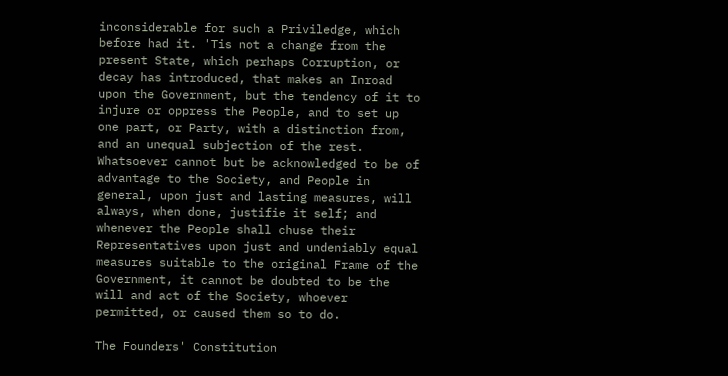inconsiderable for such a Priviledge, which before had it. 'Tis not a change from the present State, which perhaps Corruption, or decay has introduced, that makes an Inroad upon the Government, but the tendency of it to injure or oppress the People, and to set up one part, or Party, with a distinction from, and an unequal subjection of the rest. Whatsoever cannot but be acknowledged to be of advantage to the Society, and People in general, upon just and lasting measures, will always, when done, justifie it self; and whenever the People shall chuse their Representatives upon just and undeniably equal measures suitable to the original Frame of the Government, it cannot be doubted to be the will and act of the Society, whoever permitted, or caused them so to do.

The Founders' Constitution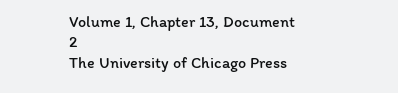Volume 1, Chapter 13, Document 2
The University of Chicago Press